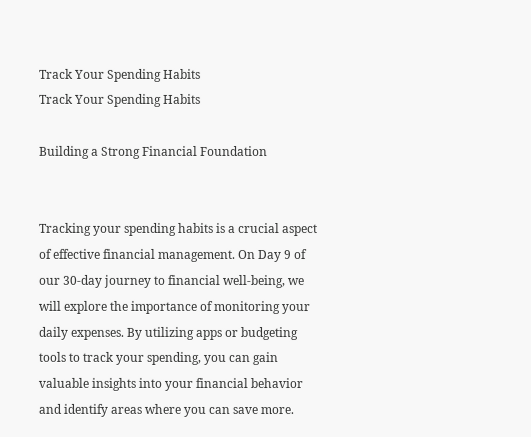Track Your Spending Habits
Track Your Spending Habits

Building a Strong Financial Foundation


Tracking your spending habits is a crucial aspect of effective financial management. On Day 9 of our 30-day journey to financial well-being, we will explore the importance of monitoring your daily expenses. By utilizing apps or budgeting tools to track your spending, you can gain valuable insights into your financial behavior and identify areas where you can save more.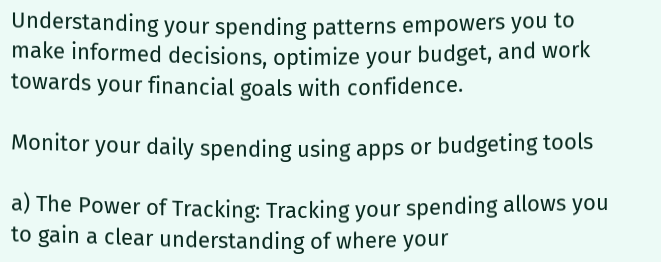Understanding your spending patterns empowers you to make informed decisions, optimize your budget, and work towards your financial goals with confidence.

Monitor your daily spending using apps or budgeting tools

a) The Power of Tracking: Tracking your spending allows you to gain a clear understanding of where your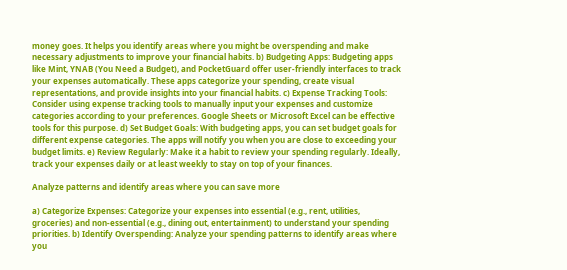money goes. It helps you identify areas where you might be overspending and make necessary adjustments to improve your financial habits. b) Budgeting Apps: Budgeting apps like Mint, YNAB (You Need a Budget), and PocketGuard offer user-friendly interfaces to track your expenses automatically. These apps categorize your spending, create visual representations, and provide insights into your financial habits. c) Expense Tracking Tools: Consider using expense tracking tools to manually input your expenses and customize categories according to your preferences. Google Sheets or Microsoft Excel can be effective tools for this purpose. d) Set Budget Goals: With budgeting apps, you can set budget goals for different expense categories. The apps will notify you when you are close to exceeding your budget limits. e) Review Regularly: Make it a habit to review your spending regularly. Ideally, track your expenses daily or at least weekly to stay on top of your finances.

Analyze patterns and identify areas where you can save more

a) Categorize Expenses: Categorize your expenses into essential (e.g., rent, utilities, groceries) and non-essential (e.g., dining out, entertainment) to understand your spending priorities. b) Identify Overspending: Analyze your spending patterns to identify areas where you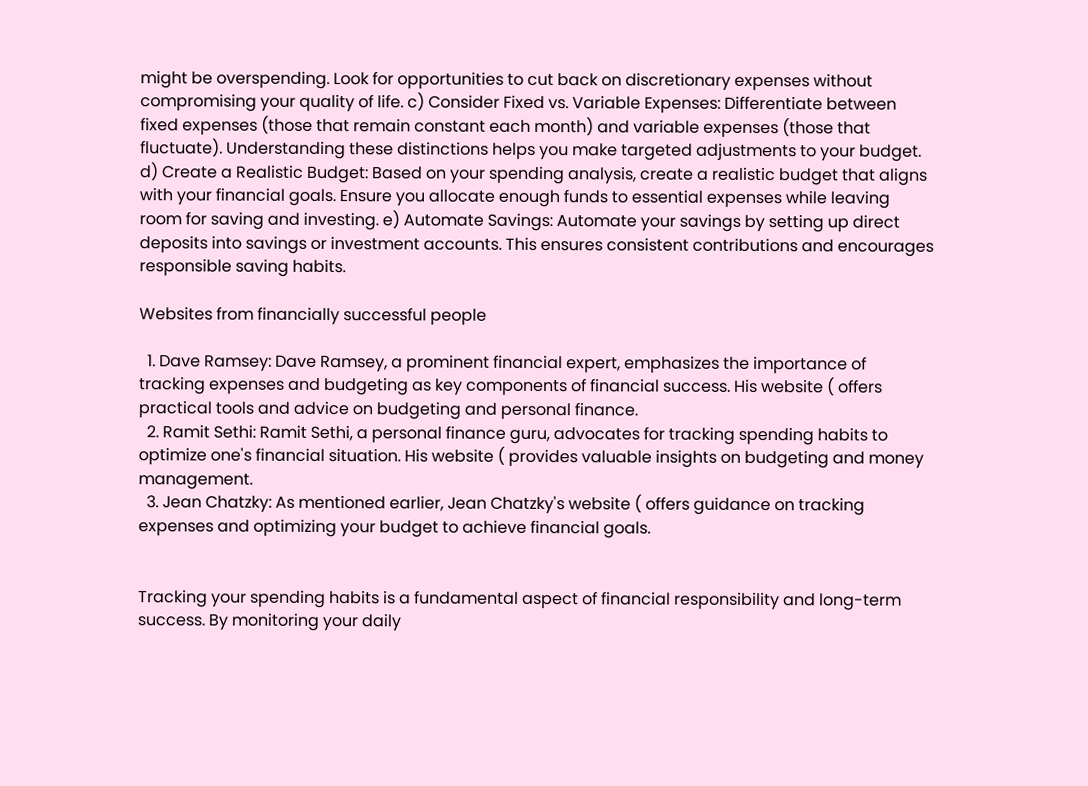might be overspending. Look for opportunities to cut back on discretionary expenses without compromising your quality of life. c) Consider Fixed vs. Variable Expenses: Differentiate between fixed expenses (those that remain constant each month) and variable expenses (those that fluctuate). Understanding these distinctions helps you make targeted adjustments to your budget. d) Create a Realistic Budget: Based on your spending analysis, create a realistic budget that aligns with your financial goals. Ensure you allocate enough funds to essential expenses while leaving room for saving and investing. e) Automate Savings: Automate your savings by setting up direct deposits into savings or investment accounts. This ensures consistent contributions and encourages responsible saving habits.

Websites from financially successful people

  1. Dave Ramsey: Dave Ramsey, a prominent financial expert, emphasizes the importance of tracking expenses and budgeting as key components of financial success. His website ( offers practical tools and advice on budgeting and personal finance.
  2. Ramit Sethi: Ramit Sethi, a personal finance guru, advocates for tracking spending habits to optimize one's financial situation. His website ( provides valuable insights on budgeting and money management.
  3. Jean Chatzky: As mentioned earlier, Jean Chatzky's website ( offers guidance on tracking expenses and optimizing your budget to achieve financial goals.


Tracking your spending habits is a fundamental aspect of financial responsibility and long-term success. By monitoring your daily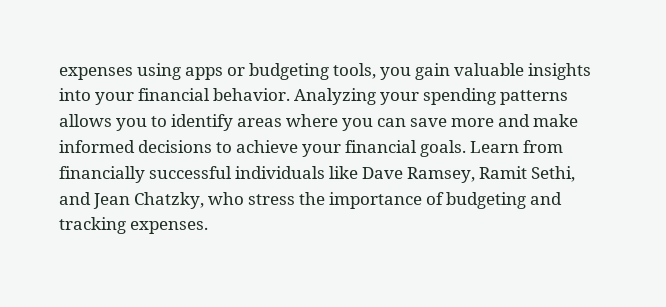expenses using apps or budgeting tools, you gain valuable insights into your financial behavior. Analyzing your spending patterns allows you to identify areas where you can save more and make informed decisions to achieve your financial goals. Learn from financially successful individuals like Dave Ramsey, Ramit Sethi, and Jean Chatzky, who stress the importance of budgeting and tracking expenses.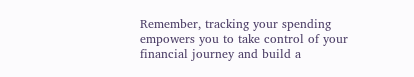Remember, tracking your spending empowers you to take control of your financial journey and build a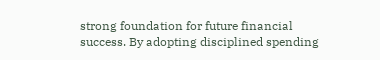strong foundation for future financial success. By adopting disciplined spending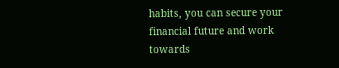habits, you can secure your financial future and work towards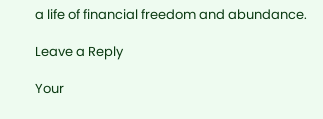a life of financial freedom and abundance.

Leave a Reply

Your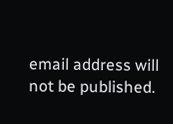email address will not be published.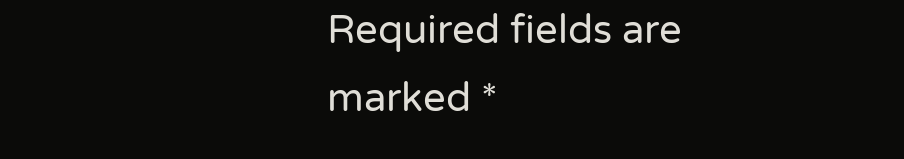Required fields are marked *